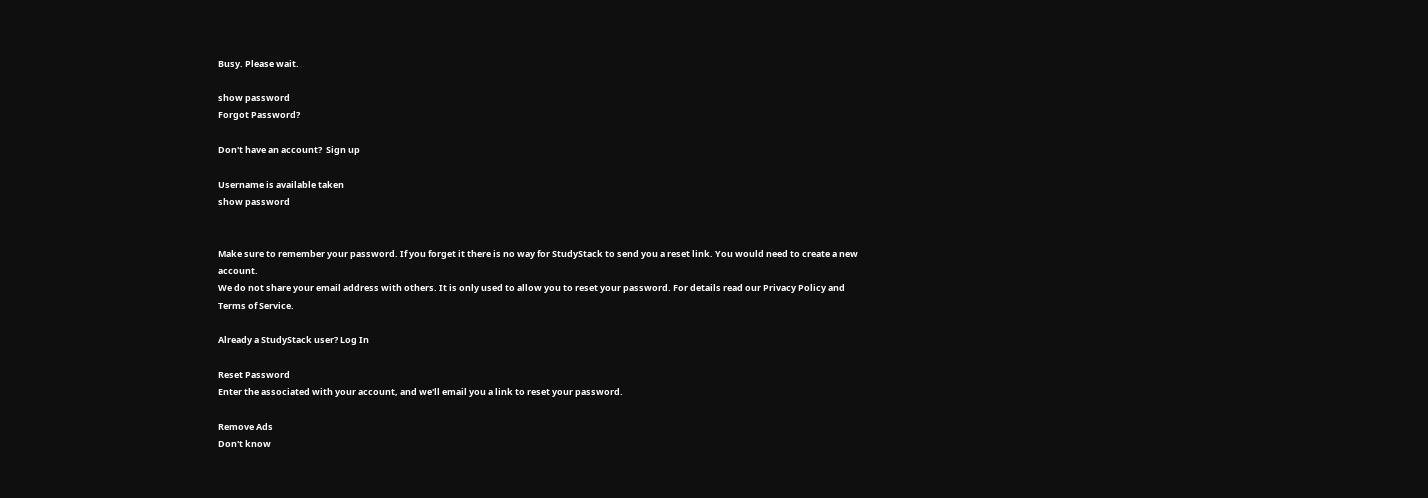Busy. Please wait.

show password
Forgot Password?

Don't have an account?  Sign up

Username is available taken
show password


Make sure to remember your password. If you forget it there is no way for StudyStack to send you a reset link. You would need to create a new account.
We do not share your email address with others. It is only used to allow you to reset your password. For details read our Privacy Policy and Terms of Service.

Already a StudyStack user? Log In

Reset Password
Enter the associated with your account, and we'll email you a link to reset your password.

Remove Ads
Don't know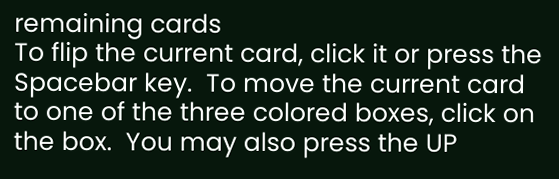remaining cards
To flip the current card, click it or press the Spacebar key.  To move the current card to one of the three colored boxes, click on the box.  You may also press the UP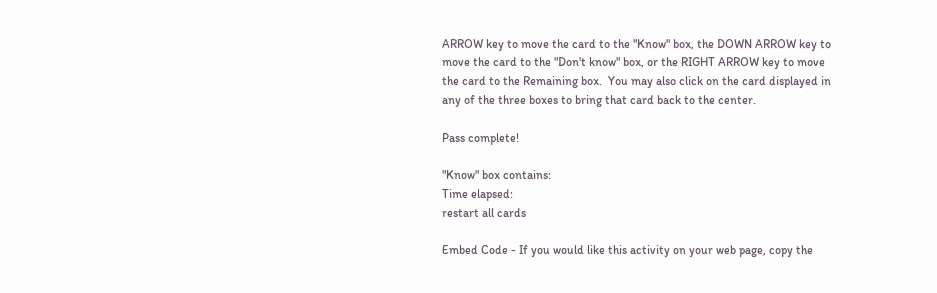ARROW key to move the card to the "Know" box, the DOWN ARROW key to move the card to the "Don't know" box, or the RIGHT ARROW key to move the card to the Remaining box.  You may also click on the card displayed in any of the three boxes to bring that card back to the center.

Pass complete!

"Know" box contains:
Time elapsed:
restart all cards

Embed Code - If you would like this activity on your web page, copy the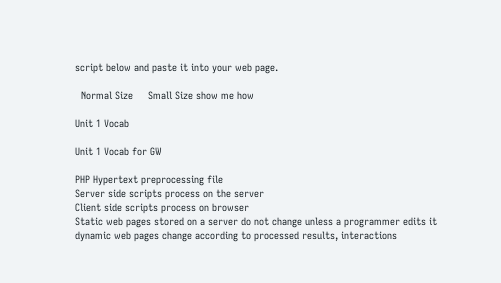script below and paste it into your web page.

  Normal Size     Small Size show me how

Unit 1 Vocab

Unit 1 Vocab for GW

PHP Hypertext preprocessing file
Server side scripts process on the server
Client side scripts process on browser
Static web pages stored on a server do not change unless a programmer edits it
dynamic web pages change according to processed results, interactions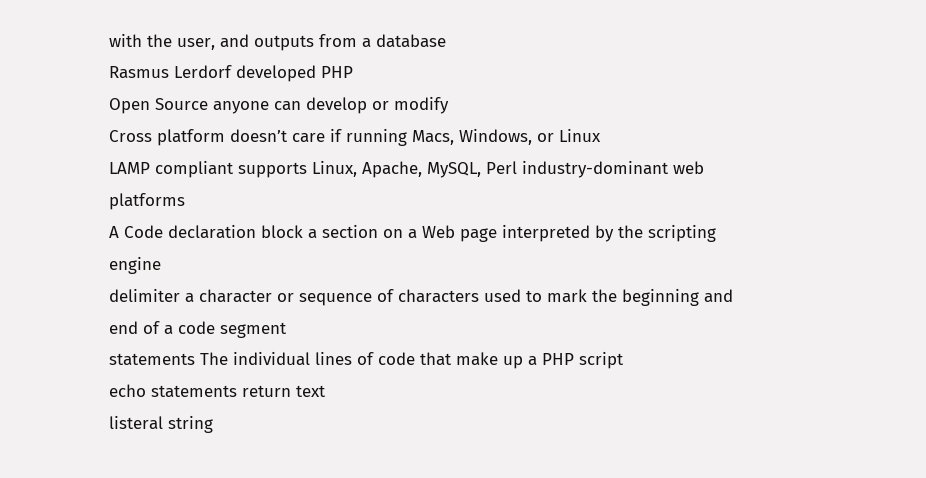with the user, and outputs from a database
Rasmus Lerdorf developed PHP
Open Source anyone can develop or modify
Cross platform doesn’t care if running Macs, Windows, or Linux
LAMP compliant supports Linux, Apache, MySQL, Perl industry-dominant web platforms
A Code declaration block a section on a Web page interpreted by the scripting engine
delimiter a character or sequence of characters used to mark the beginning and end of a code segment
statements The individual lines of code that make up a PHP script
echo statements return text
listeral string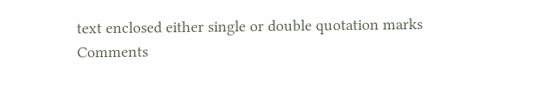text enclosed either single or double quotation marks
Comments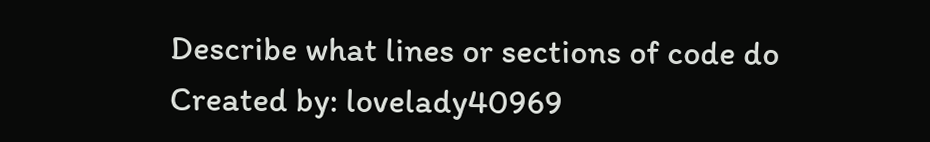Describe what lines or sections of code do
Created by: lovelady40969